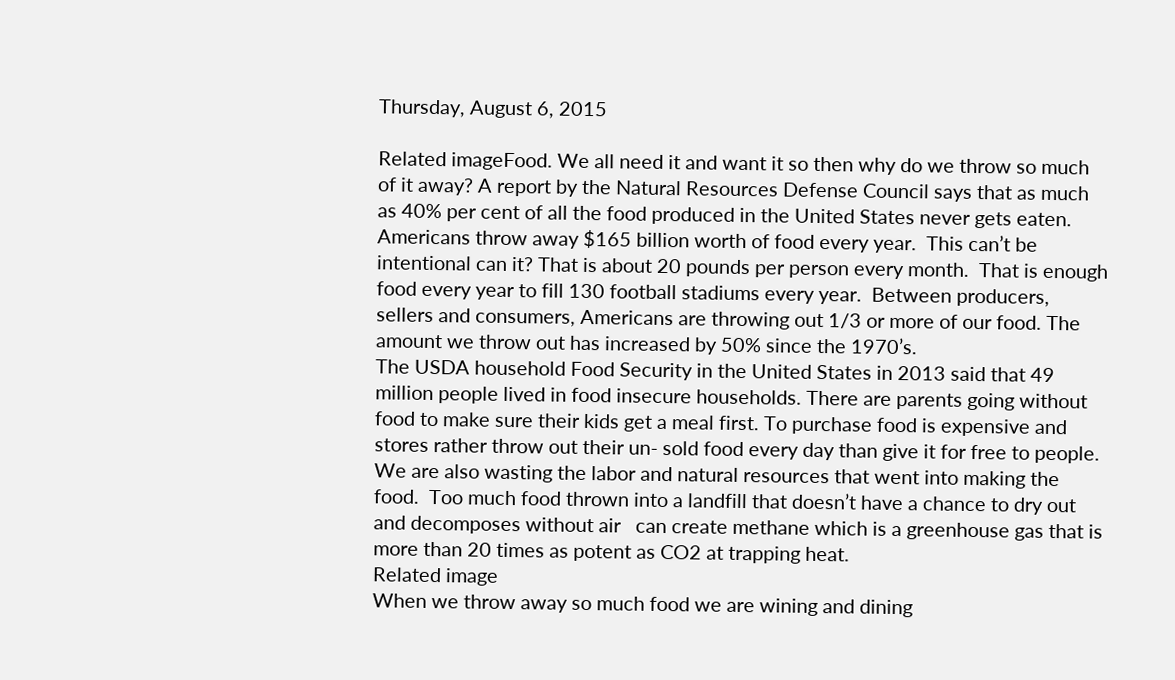Thursday, August 6, 2015

Related imageFood. We all need it and want it so then why do we throw so much of it away? A report by the Natural Resources Defense Council says that as much as 40% per cent of all the food produced in the United States never gets eaten. Americans throw away $165 billion worth of food every year.  This can’t be intentional can it? That is about 20 pounds per person every month.  That is enough food every year to fill 130 football stadiums every year.  Between producers, sellers and consumers, Americans are throwing out 1/3 or more of our food. The amount we throw out has increased by 50% since the 1970’s.
The USDA household Food Security in the United States in 2013 said that 49 million people lived in food insecure households. There are parents going without food to make sure their kids get a meal first. To purchase food is expensive and stores rather throw out their un- sold food every day than give it for free to people.  We are also wasting the labor and natural resources that went into making the food.  Too much food thrown into a landfill that doesn’t have a chance to dry out and decomposes without air   can create methane which is a greenhouse gas that is more than 20 times as potent as CO2 at trapping heat.
Related image
When we throw away so much food we are wining and dining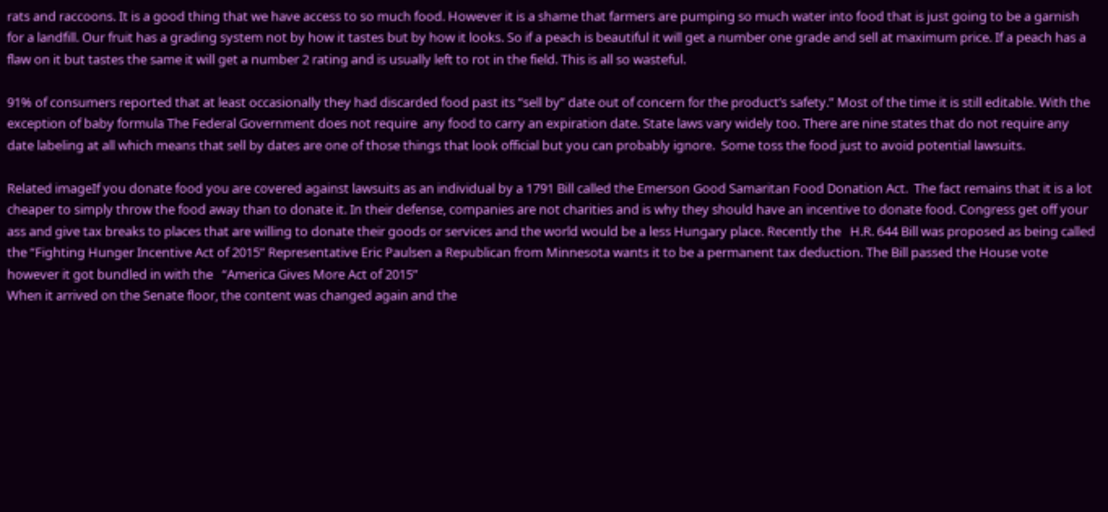rats and raccoons. It is a good thing that we have access to so much food. However it is a shame that farmers are pumping so much water into food that is just going to be a garnish for a landfill. Our fruit has a grading system not by how it tastes but by how it looks. So if a peach is beautiful it will get a number one grade and sell at maximum price. If a peach has a flaw on it but tastes the same it will get a number 2 rating and is usually left to rot in the field. This is all so wasteful.

91% of consumers reported that at least occasionally they had discarded food past its “sell by” date out of concern for the product’s safety.” Most of the time it is still editable. With the exception of baby formula The Federal Government does not require  any food to carry an expiration date. State laws vary widely too. There are nine states that do not require any date labeling at all which means that sell by dates are one of those things that look official but you can probably ignore.  Some toss the food just to avoid potential lawsuits.

Related imageIf you donate food you are covered against lawsuits as an individual by a 1791 Bill called the Emerson Good Samaritan Food Donation Act.  The fact remains that it is a lot cheaper to simply throw the food away than to donate it. In their defense, companies are not charities and is why they should have an incentive to donate food. Congress get off your ass and give tax breaks to places that are willing to donate their goods or services and the world would be a less Hungary place. Recently the   H.R. 644 Bill was proposed as being called the “Fighting Hunger Incentive Act of 2015” Representative Eric Paulsen a Republican from Minnesota wants it to be a permanent tax deduction. The Bill passed the House vote however it got bundled in with the   “America Gives More Act of 2015”
When it arrived on the Senate floor, the content was changed again and the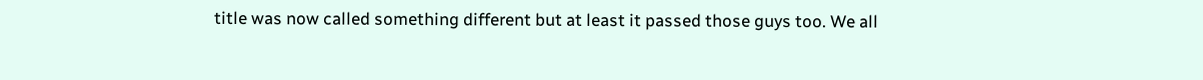title was now called something different but at least it passed those guys too. We all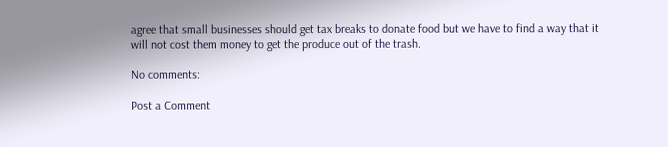agree that small businesses should get tax breaks to donate food but we have to find a way that it will not cost them money to get the produce out of the trash.

No comments:

Post a Comment